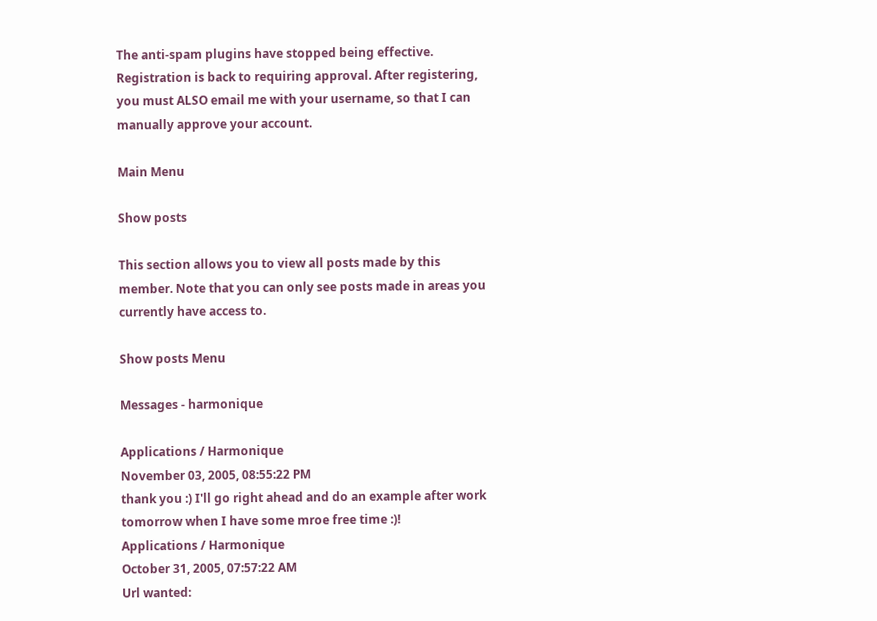The anti-spam plugins have stopped being effective. Registration is back to requiring approval. After registering, you must ALSO email me with your username, so that I can manually approve your account.

Main Menu

Show posts

This section allows you to view all posts made by this member. Note that you can only see posts made in areas you currently have access to.

Show posts Menu

Messages - harmonique

Applications / Harmonique
November 03, 2005, 08:55:22 PM
thank you :) I'll go right ahead and do an example after work tomorrow when I have some mroe free time :)!
Applications / Harmonique
October 31, 2005, 07:57:22 AM
Url wanted: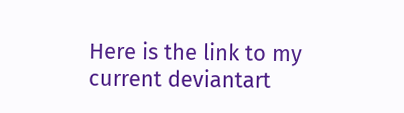Here is the link to my current deviantart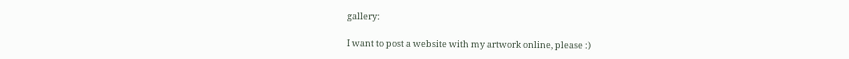gallery:

I want to post a website with my artwork online, please :)